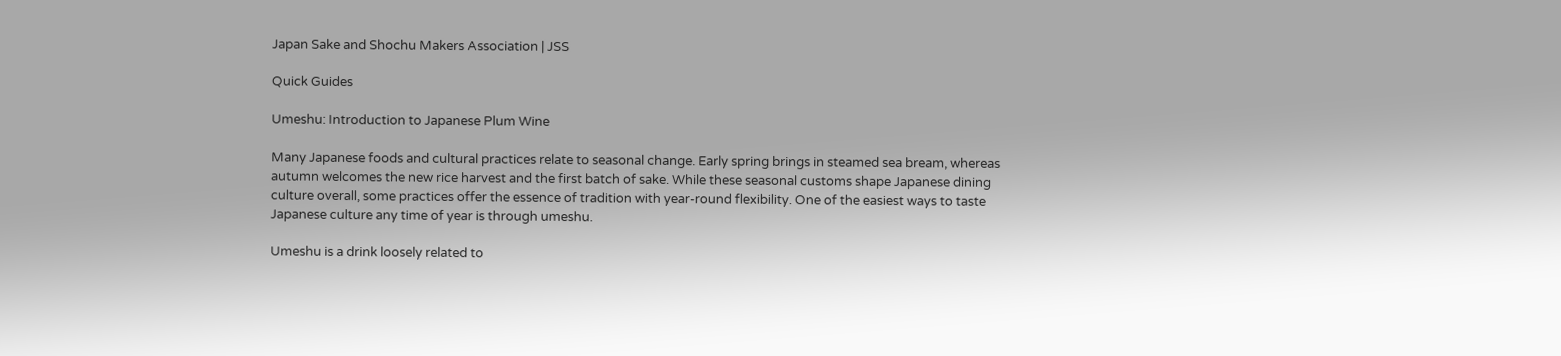Japan Sake and Shochu Makers Association | JSS

Quick Guides

Umeshu: Introduction to Japanese Plum Wine

Many Japanese foods and cultural practices relate to seasonal change. Early spring brings in steamed sea bream, whereas autumn welcomes the new rice harvest and the first batch of sake. While these seasonal customs shape Japanese dining culture overall, some practices offer the essence of tradition with year-round flexibility. One of the easiest ways to taste Japanese culture any time of year is through umeshu.

Umeshu is a drink loosely related to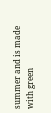summer and is made with green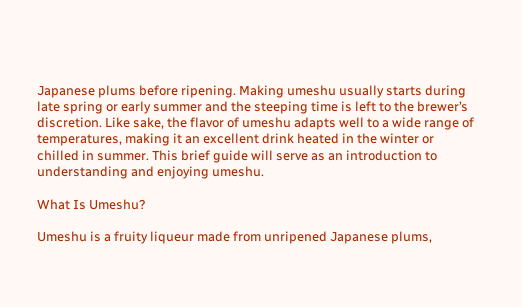Japanese plums before ripening. Making umeshu usually starts during late spring or early summer and the steeping time is left to the brewer’s discretion. Like sake, the flavor of umeshu adapts well to a wide range of temperatures, making it an excellent drink heated in the winter or chilled in summer. This brief guide will serve as an introduction to understanding and enjoying umeshu.

What Is Umeshu?

Umeshu is a fruity liqueur made from unripened Japanese plums,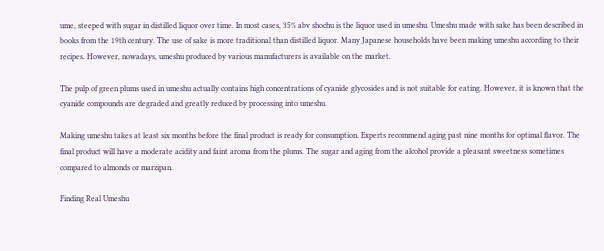ume, steeped with sugar in distilled liquor over time. In most cases, 35% abv shochu is the liquor used in umeshu. Umeshu made with sake has been described in books from the 19th century. The use of sake is more traditional than distilled liquor. Many Japanese households have been making umeshu according to their recipes. However, nowadays, umeshu produced by various manufacturers is available on the market.

The pulp of green plums used in umeshu actually contains high concentrations of cyanide glycosides and is not suitable for eating. However, it is known that the cyanide compounds are degraded and greatly reduced by processing into umeshu.

Making umeshu takes at least six months before the final product is ready for consumption. Experts recommend aging past nine months for optimal flavor. The final product will have a moderate acidity and faint aroma from the plums. The sugar and aging from the alcohol provide a pleasant sweetness sometimes compared to almonds or marzipan.

Finding Real Umeshu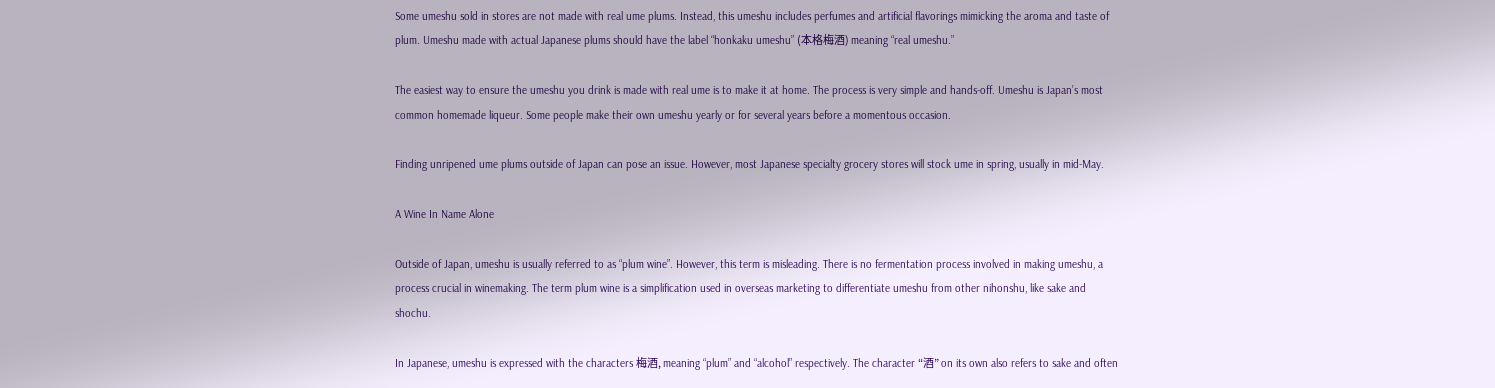Some umeshu sold in stores are not made with real ume plums. Instead, this umeshu includes perfumes and artificial flavorings mimicking the aroma and taste of plum. Umeshu made with actual Japanese plums should have the label “honkaku umeshu” (本格梅酒) meaning “real umeshu.”

The easiest way to ensure the umeshu you drink is made with real ume is to make it at home. The process is very simple and hands-off. Umeshu is Japan’s most common homemade liqueur. Some people make their own umeshu yearly or for several years before a momentous occasion.

Finding unripened ume plums outside of Japan can pose an issue. However, most Japanese specialty grocery stores will stock ume in spring, usually in mid-May.

A Wine In Name Alone

Outside of Japan, umeshu is usually referred to as “plum wine”. However, this term is misleading. There is no fermentation process involved in making umeshu, a process crucial in winemaking. The term plum wine is a simplification used in overseas marketing to differentiate umeshu from other nihonshu, like sake and shochu.

In Japanese, umeshu is expressed with the characters 梅酒, meaning “plum” and “alcohol” respectively. The character “酒” on its own also refers to sake and often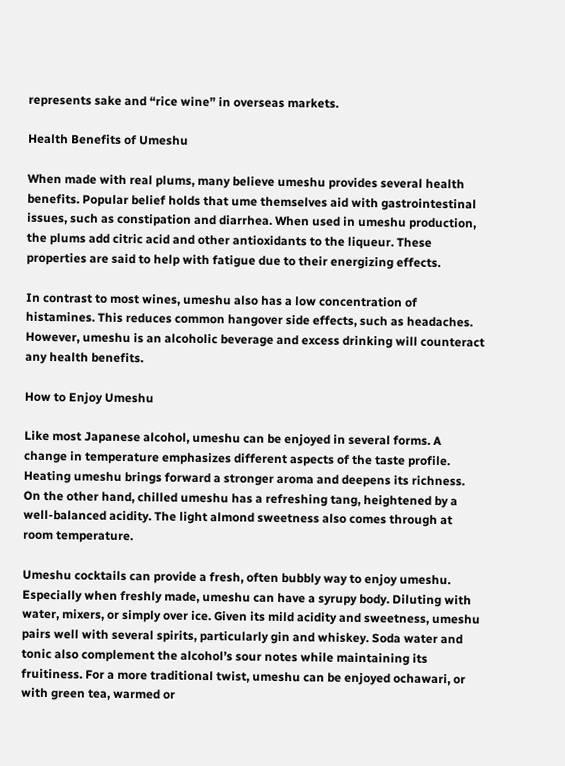represents sake and “rice wine” in overseas markets.

Health Benefits of Umeshu

When made with real plums, many believe umeshu provides several health benefits. Popular belief holds that ume themselves aid with gastrointestinal issues, such as constipation and diarrhea. When used in umeshu production, the plums add citric acid and other antioxidants to the liqueur. These properties are said to help with fatigue due to their energizing effects.

In contrast to most wines, umeshu also has a low concentration of histamines. This reduces common hangover side effects, such as headaches. However, umeshu is an alcoholic beverage and excess drinking will counteract any health benefits.

How to Enjoy Umeshu

Like most Japanese alcohol, umeshu can be enjoyed in several forms. A change in temperature emphasizes different aspects of the taste profile. Heating umeshu brings forward a stronger aroma and deepens its richness. On the other hand, chilled umeshu has a refreshing tang, heightened by a well-balanced acidity. The light almond sweetness also comes through at room temperature.

Umeshu cocktails can provide a fresh, often bubbly way to enjoy umeshu. Especially when freshly made, umeshu can have a syrupy body. Diluting with water, mixers, or simply over ice. Given its mild acidity and sweetness, umeshu pairs well with several spirits, particularly gin and whiskey. Soda water and tonic also complement the alcohol’s sour notes while maintaining its fruitiness. For a more traditional twist, umeshu can be enjoyed ochawari, or with green tea, warmed or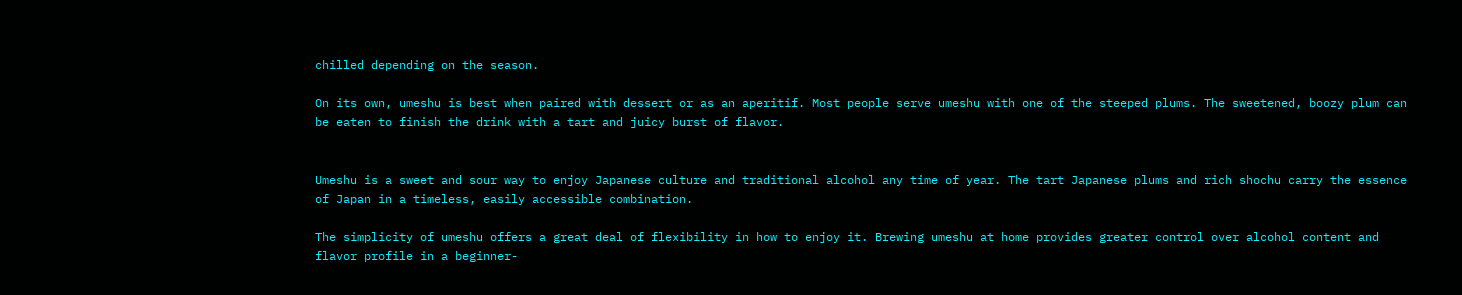chilled depending on the season.

On its own, umeshu is best when paired with dessert or as an aperitif. Most people serve umeshu with one of the steeped plums. The sweetened, boozy plum can be eaten to finish the drink with a tart and juicy burst of flavor.


Umeshu is a sweet and sour way to enjoy Japanese culture and traditional alcohol any time of year. The tart Japanese plums and rich shochu carry the essence of Japan in a timeless, easily accessible combination.

The simplicity of umeshu offers a great deal of flexibility in how to enjoy it. Brewing umeshu at home provides greater control over alcohol content and flavor profile in a beginner-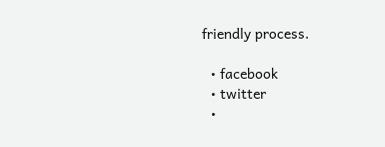friendly process.

  • facebook
  • twitter
  •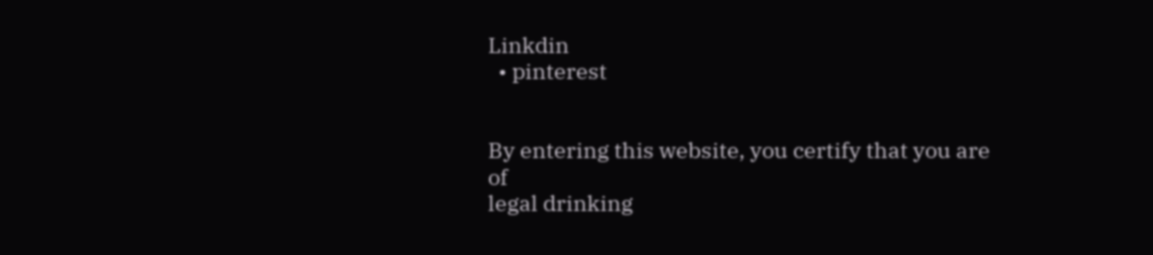Linkdin
  • pinterest


By entering this website, you certify that you are of
legal drinking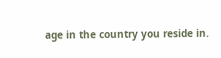age in the country you reside in.